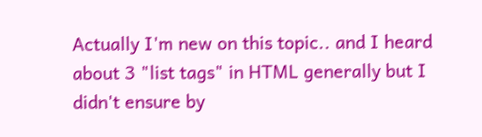Actually I'm new on this topic.. and I heard about 3 "list tags" in HTML generally but I didn't ensure by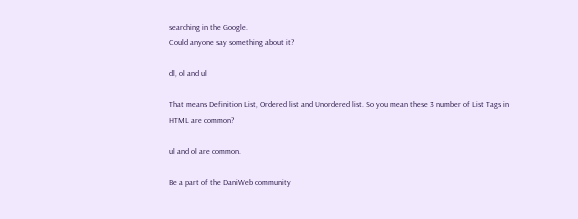searching in the Google.
Could anyone say something about it?

dl, ol and ul

That means Definition List, Ordered list and Unordered list. So you mean these 3 number of List Tags in HTML are common?

ul and ol are common.

Be a part of the DaniWeb community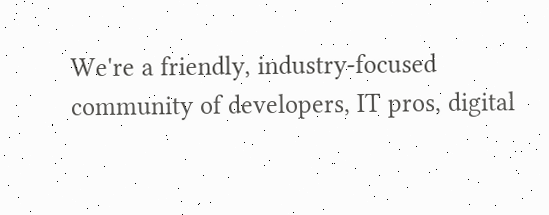We're a friendly, industry-focused community of developers, IT pros, digital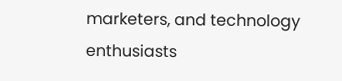marketers, and technology enthusiasts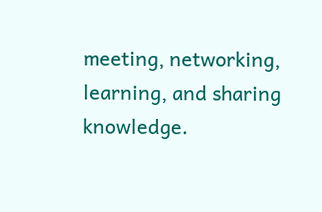meeting, networking, learning, and sharing knowledge.